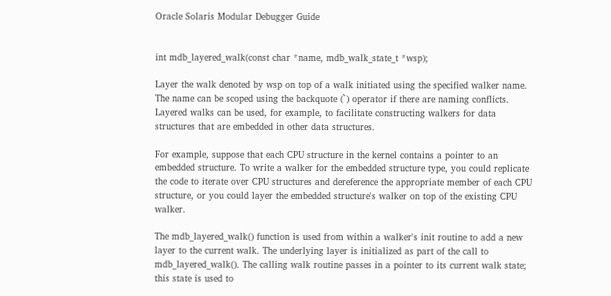Oracle Solaris Modular Debugger Guide


int mdb_layered_walk(const char *name, mdb_walk_state_t *wsp);

Layer the walk denoted by wsp on top of a walk initiated using the specified walker name. The name can be scoped using the backquote (`) operator if there are naming conflicts. Layered walks can be used, for example, to facilitate constructing walkers for data structures that are embedded in other data structures.

For example, suppose that each CPU structure in the kernel contains a pointer to an embedded structure. To write a walker for the embedded structure type, you could replicate the code to iterate over CPU structures and dereference the appropriate member of each CPU structure, or you could layer the embedded structure's walker on top of the existing CPU walker.

The mdb_layered_walk() function is used from within a walker's init routine to add a new layer to the current walk. The underlying layer is initialized as part of the call to mdb_layered_walk(). The calling walk routine passes in a pointer to its current walk state; this state is used to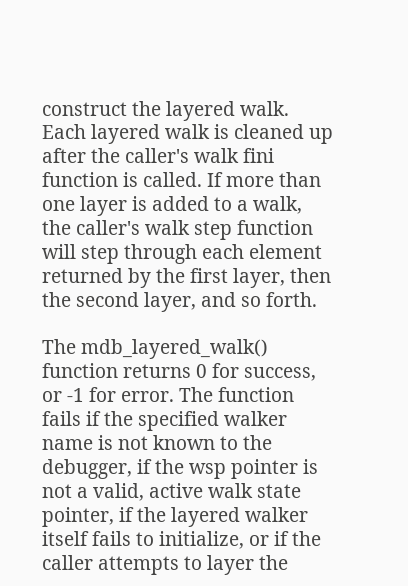construct the layered walk. Each layered walk is cleaned up after the caller's walk fini function is called. If more than one layer is added to a walk, the caller's walk step function will step through each element returned by the first layer, then the second layer, and so forth.

The mdb_layered_walk() function returns 0 for success, or -1 for error. The function fails if the specified walker name is not known to the debugger, if the wsp pointer is not a valid, active walk state pointer, if the layered walker itself fails to initialize, or if the caller attempts to layer the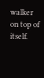walker on top of itself.